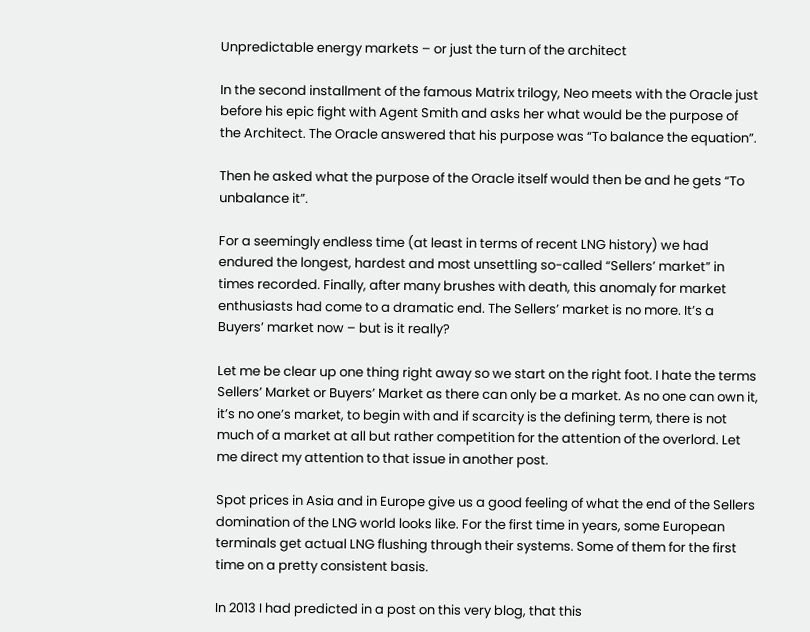Unpredictable energy markets – or just the turn of the architect

In the second installment of the famous Matrix trilogy, Neo meets with the Oracle just before his epic fight with Agent Smith and asks her what would be the purpose of the Architect. The Oracle answered that his purpose was “To balance the equation”.

Then he asked what the purpose of the Oracle itself would then be and he gets “To unbalance it”.

For a seemingly endless time (at least in terms of recent LNG history) we had endured the longest, hardest and most unsettling so-called “Sellers’ market” in times recorded. Finally, after many brushes with death, this anomaly for market enthusiasts had come to a dramatic end. The Sellers’ market is no more. It’s a Buyers’ market now – but is it really?

Let me be clear up one thing right away so we start on the right foot. I hate the terms Sellers’ Market or Buyers’ Market as there can only be a market. As no one can own it, it’s no one’s market, to begin with and if scarcity is the defining term, there is not much of a market at all but rather competition for the attention of the overlord. Let me direct my attention to that issue in another post.

Spot prices in Asia and in Europe give us a good feeling of what the end of the Sellers domination of the LNG world looks like. For the first time in years, some European terminals get actual LNG flushing through their systems. Some of them for the first time on a pretty consistent basis.

In 2013 I had predicted in a post on this very blog, that this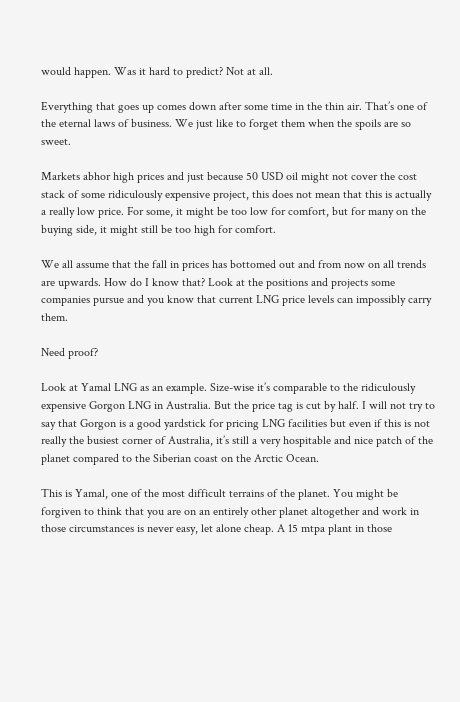would happen. Was it hard to predict? Not at all.

Everything that goes up comes down after some time in the thin air. That’s one of the eternal laws of business. We just like to forget them when the spoils are so sweet.

Markets abhor high prices and just because 50 USD oil might not cover the cost stack of some ridiculously expensive project, this does not mean that this is actually a really low price. For some, it might be too low for comfort, but for many on the buying side, it might still be too high for comfort.

We all assume that the fall in prices has bottomed out and from now on all trends are upwards. How do I know that? Look at the positions and projects some companies pursue and you know that current LNG price levels can impossibly carry them.

Need proof?

Look at Yamal LNG as an example. Size-wise it’s comparable to the ridiculously expensive Gorgon LNG in Australia. But the price tag is cut by half. I will not try to say that Gorgon is a good yardstick for pricing LNG facilities but even if this is not really the busiest corner of Australia, it’s still a very hospitable and nice patch of the planet compared to the Siberian coast on the Arctic Ocean.

This is Yamal, one of the most difficult terrains of the planet. You might be forgiven to think that you are on an entirely other planet altogether and work in those circumstances is never easy, let alone cheap. A 15 mtpa plant in those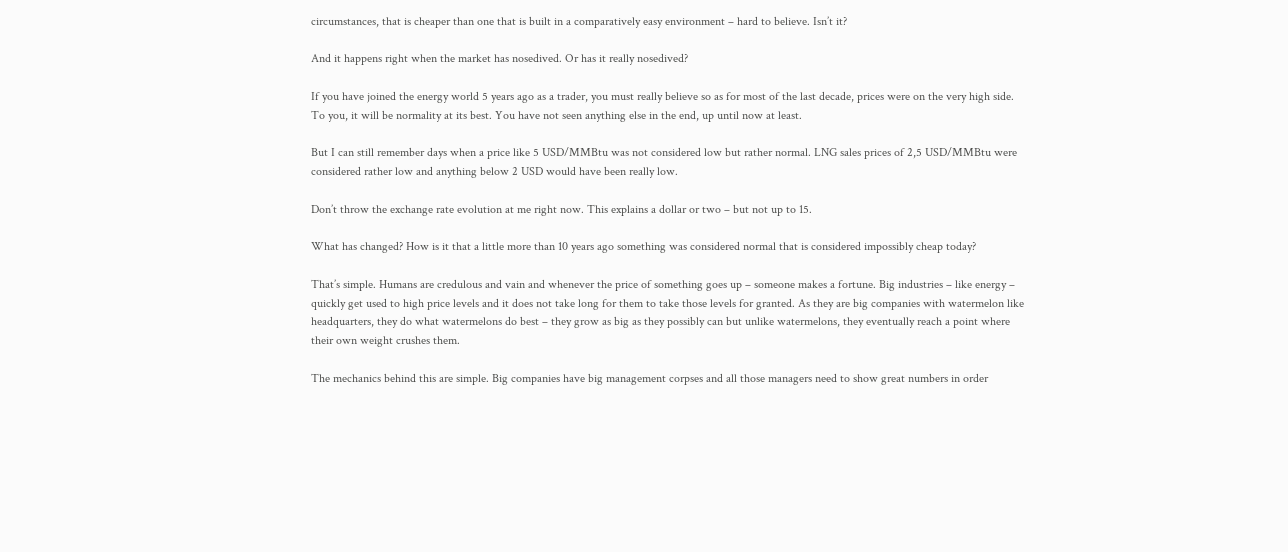circumstances, that is cheaper than one that is built in a comparatively easy environment – hard to believe. Isn’t it?

And it happens right when the market has nosedived. Or has it really nosedived?

If you have joined the energy world 5 years ago as a trader, you must really believe so as for most of the last decade, prices were on the very high side. To you, it will be normality at its best. You have not seen anything else in the end, up until now at least.

But I can still remember days when a price like 5 USD/MMBtu was not considered low but rather normal. LNG sales prices of 2,5 USD/MMBtu were considered rather low and anything below 2 USD would have been really low.

Don’t throw the exchange rate evolution at me right now. This explains a dollar or two – but not up to 15.

What has changed? How is it that a little more than 10 years ago something was considered normal that is considered impossibly cheap today?

That’s simple. Humans are credulous and vain and whenever the price of something goes up – someone makes a fortune. Big industries – like energy – quickly get used to high price levels and it does not take long for them to take those levels for granted. As they are big companies with watermelon like headquarters, they do what watermelons do best – they grow as big as they possibly can but unlike watermelons, they eventually reach a point where their own weight crushes them.

The mechanics behind this are simple. Big companies have big management corpses and all those managers need to show great numbers in order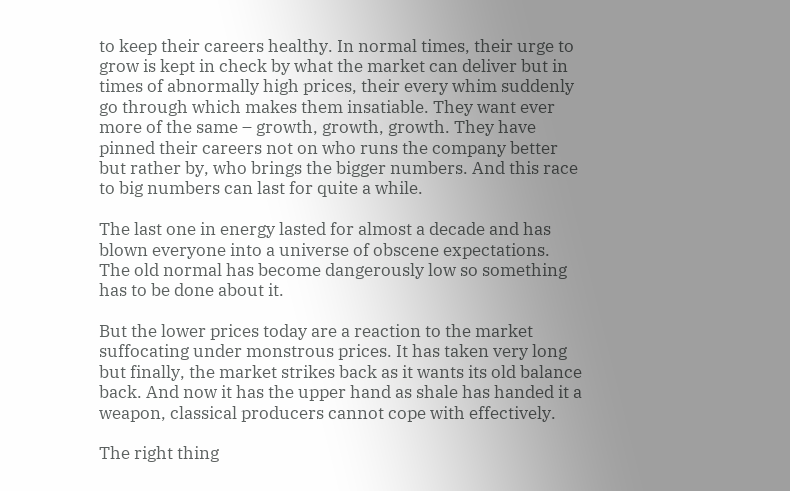to keep their careers healthy. In normal times, their urge to grow is kept in check by what the market can deliver but in times of abnormally high prices, their every whim suddenly go through which makes them insatiable. They want ever more of the same – growth, growth, growth. They have pinned their careers not on who runs the company better but rather by, who brings the bigger numbers. And this race to big numbers can last for quite a while.

The last one in energy lasted for almost a decade and has blown everyone into a universe of obscene expectations. The old normal has become dangerously low so something has to be done about it.

But the lower prices today are a reaction to the market suffocating under monstrous prices. It has taken very long but finally, the market strikes back as it wants its old balance back. And now it has the upper hand as shale has handed it a weapon, classical producers cannot cope with effectively.

The right thing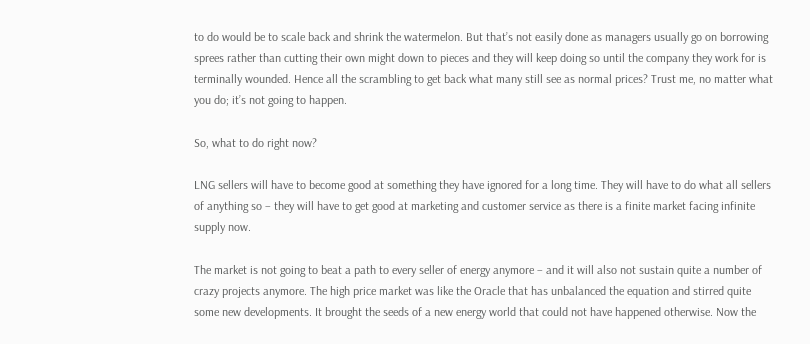to do would be to scale back and shrink the watermelon. But that’s not easily done as managers usually go on borrowing sprees rather than cutting their own might down to pieces and they will keep doing so until the company they work for is terminally wounded. Hence all the scrambling to get back what many still see as normal prices? Trust me, no matter what you do; it’s not going to happen.

So, what to do right now?

LNG sellers will have to become good at something they have ignored for a long time. They will have to do what all sellers of anything so – they will have to get good at marketing and customer service as there is a finite market facing infinite supply now.

The market is not going to beat a path to every seller of energy anymore – and it will also not sustain quite a number of crazy projects anymore. The high price market was like the Oracle that has unbalanced the equation and stirred quite some new developments. It brought the seeds of a new energy world that could not have happened otherwise. Now the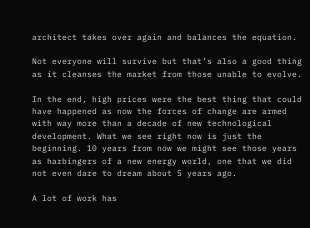architect takes over again and balances the equation.

Not everyone will survive but that’s also a good thing as it cleanses the market from those unable to evolve.

In the end, high prices were the best thing that could have happened as now the forces of change are armed with way more than a decade of new technological development. What we see right now is just the beginning. 10 years from now we might see those years as harbingers of a new energy world, one that we did not even dare to dream about 5 years ago.

A lot of work has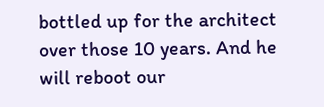bottled up for the architect over those 10 years. And he will reboot our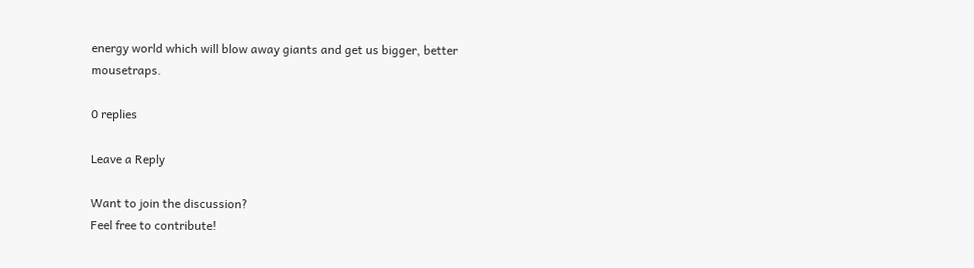energy world which will blow away giants and get us bigger, better mousetraps.

0 replies

Leave a Reply

Want to join the discussion?
Feel free to contribute!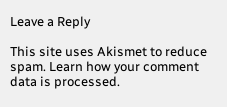Leave a Reply

This site uses Akismet to reduce spam. Learn how your comment data is processed.